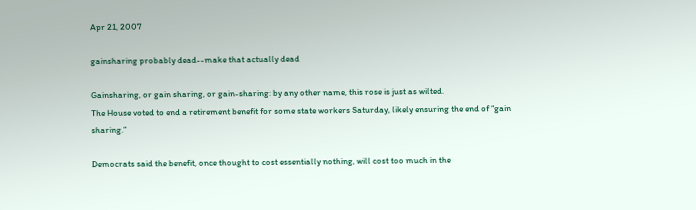Apr 21, 2007

gainsharing probably dead--make that actually dead

Gainsharing, or gain sharing, or gain-sharing: by any other name, this rose is just as wilted.
The House voted to end a retirement benefit for some state workers Saturday, likely ensuring the end of “gain sharing.”

Democrats said the benefit, once thought to cost essentially nothing, will cost too much in the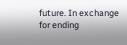future. In exchange for ending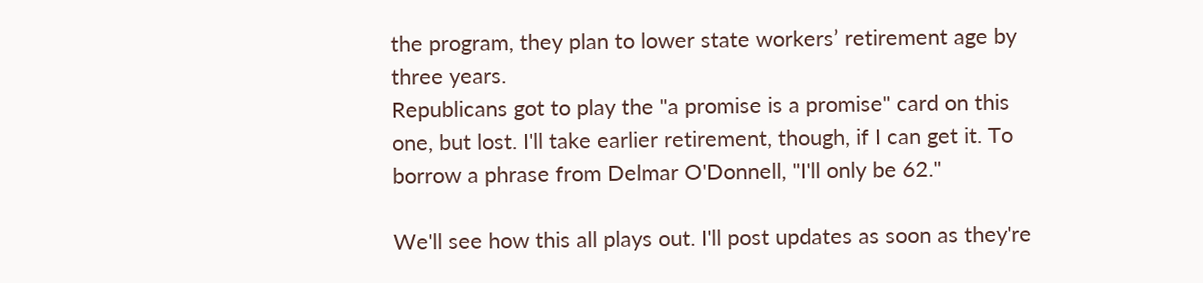the program, they plan to lower state workers’ retirement age by three years.
Republicans got to play the "a promise is a promise" card on this one, but lost. I'll take earlier retirement, though, if I can get it. To borrow a phrase from Delmar O'Donnell, "I'll only be 62."

We'll see how this all plays out. I'll post updates as soon as they're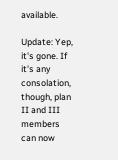available.

Update: Yep, it's gone. If it's any consolation, though, plan II and III members can now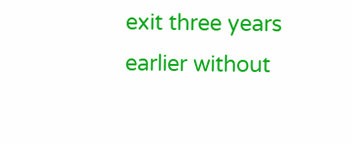exit three years earlier without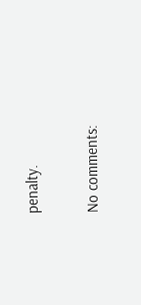penalty.

No comments: